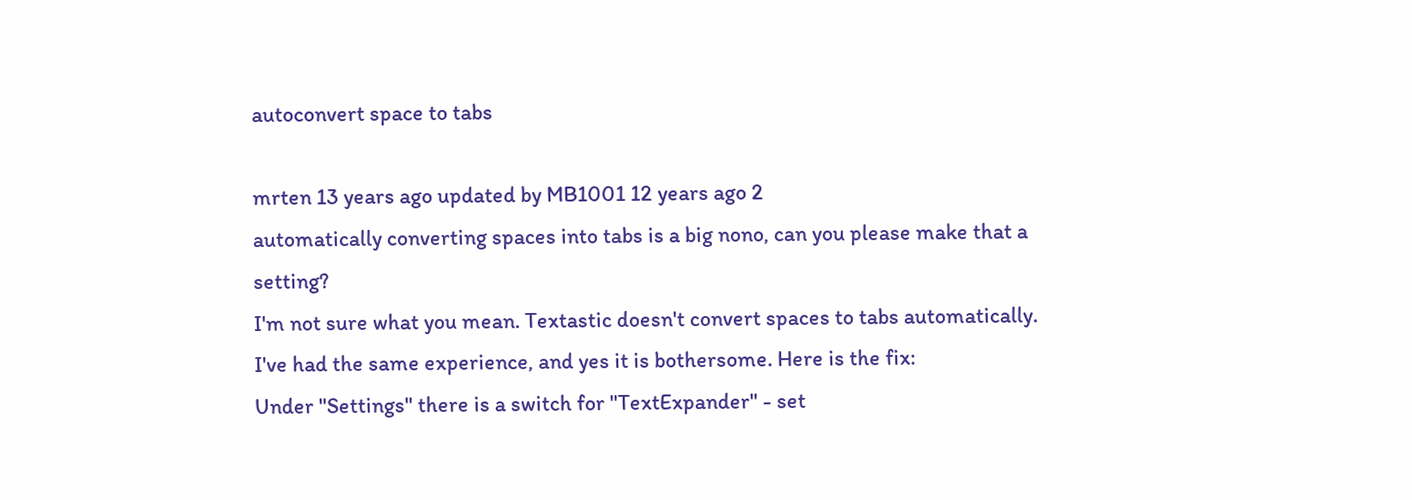autoconvert space to tabs

mrten 13 years ago updated by MB1001 12 years ago 2
automatically converting spaces into tabs is a big nono, can you please make that a setting?
I'm not sure what you mean. Textastic doesn't convert spaces to tabs automatically.
I've had the same experience, and yes it is bothersome. Here is the fix:
Under "Settings" there is a switch for "TextExpander" - set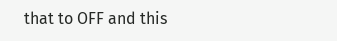that to OFF and this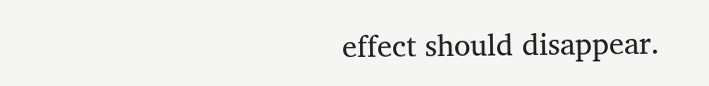effect should disappear.